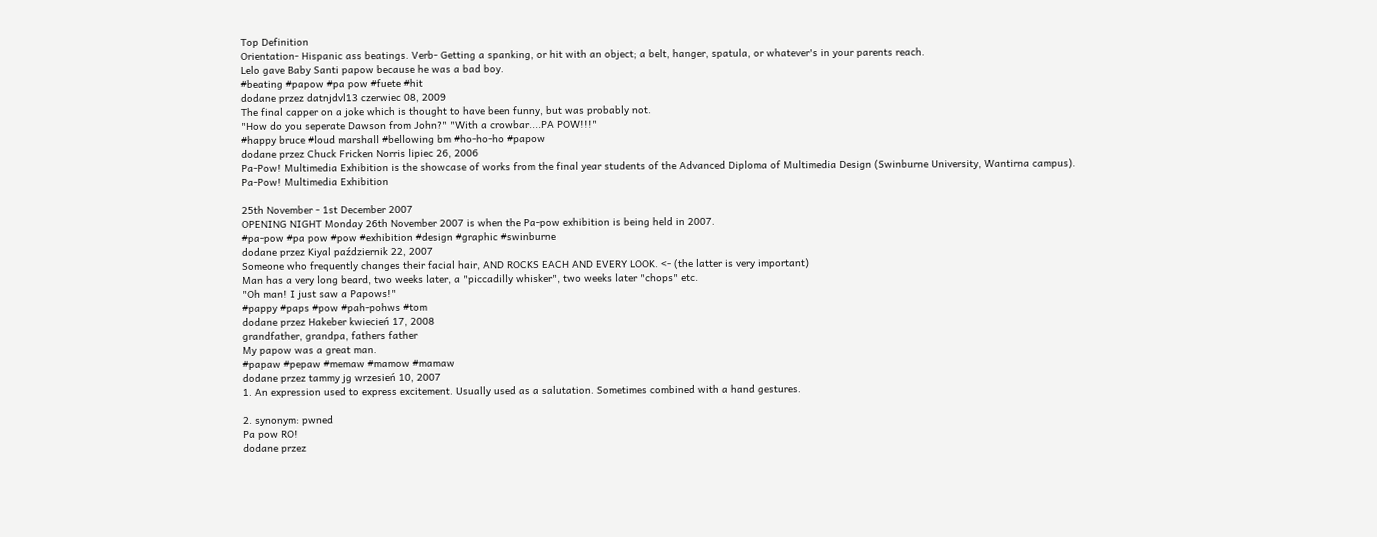Top Definition
Orientation- Hispanic ass beatings. Verb- Getting a spanking, or hit with an object; a belt, hanger, spatula, or whatever's in your parents reach.
Lelo gave Baby Santi papow because he was a bad boy.
#beating #papow #pa pow #fuete #hit
dodane przez datnjdvl13 czerwiec 08, 2009
The final capper on a joke which is thought to have been funny, but was probably not.
"How do you seperate Dawson from John?" "With a crowbar....PA POW!!!"
#happy bruce #loud marshall #bellowing bm #ho-ho-ho #papow
dodane przez Chuck Fricken Norris lipiec 26, 2006
Pa-Pow! Multimedia Exhibition is the showcase of works from the final year students of the Advanced Diploma of Multimedia Design (Swinburne University, Wantirna campus).
Pa-Pow! Multimedia Exhibition

25th November - 1st December 2007
OPENING NIGHT Monday 26th November 2007 is when the Pa-pow exhibition is being held in 2007.
#pa-pow #pa pow #pow #exhibition #design #graphic #swinburne
dodane przez Kiyal październik 22, 2007
Someone who frequently changes their facial hair, AND ROCKS EACH AND EVERY LOOK. <- (the latter is very important)
Man has a very long beard, two weeks later, a "piccadilly whisker", two weeks later "chops" etc.
"Oh man! I just saw a Papows!"
#pappy #paps #pow #pah-pohws #tom
dodane przez Hakeber kwiecień 17, 2008
grandfather, grandpa, fathers father
My papow was a great man.
#papaw #pepaw #memaw #mamow #mamaw
dodane przez tammy jg wrzesień 10, 2007
1. An expression used to express excitement. Usually used as a salutation. Sometimes combined with a hand gestures.

2. synonym: pwned
Pa pow RO!
dodane przez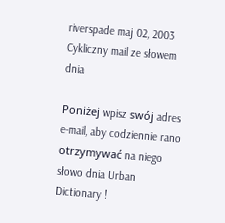riverspade maj 02, 2003
Cykliczny mail ze słowem dnia

Poniżej wpisz swój adres e-mail, aby codziennie rano otrzymywać na niego słowo dnia Urban Dictionary !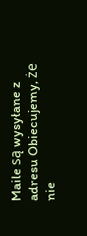Maile są wysyłane z adresu Obiecujemy, że nie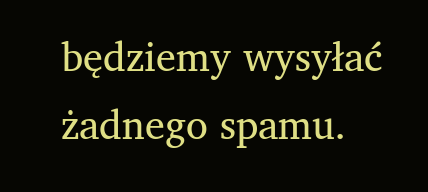będziemy wysyłać żadnego spamu.